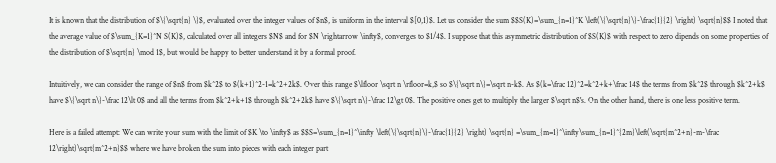It is known that the distribution of $\{\sqrt{n} \}$, evaluated over the integer values of $n$, is uniform in the interval $[0,1)$. Let us consider the sum $$S(K)=\sum_{n=1}^K \left(\{\sqrt{n}\}-\frac{1}{2} \right) \sqrt{n}$$ I noted that the average value of $\sum_{K=1}^N S(K)$, calculated over all integers $N$ and for $N \rightarrow \infty$, converges to $1/4$. I suppose that this asymmetric distribution of $S(K)$ with respect to zero dipends on some properties of the distribution of $\sqrt{n} \mod 1$, but would be happy to better understand it by a formal proof.

Intuitively, we can consider the range of $n$ from $k^2$ to $(k+1)^2-1=k^2+2k$. Over this range $\lfloor \sqrt n \rfloor=k,$ so $\{\sqrt n\}=\sqrt n-k$. As $(k=\frac 12)^2=k^2+k+\frac 14$ the terms from $k^2$ through $k^2+k$ have $\{\sqrt n\}-\frac 12\lt 0$ and all the terms from $k^2+k+1$ through $k^2+2k$ have $\{\sqrt n\}-\frac 12\gt 0$. The positive ones get to multiply the larger $\sqrt n$'s. On the other hand, there is one less positive term.

Here is a failed attempt: We can write your sum with the limit of $K \to \infty$ as $$S=\sum_{n=1}^\infty \left(\{\sqrt{n}\}-\frac{1}{2} \right) \sqrt{n} =\sum_{m=1}^\infty\sum_{n=1}^{2m}\left(\sqrt{m^2+n}-m-\frac 12\right)\sqrt{m^2+n}$$ where we have broken the sum into pieces with each integer part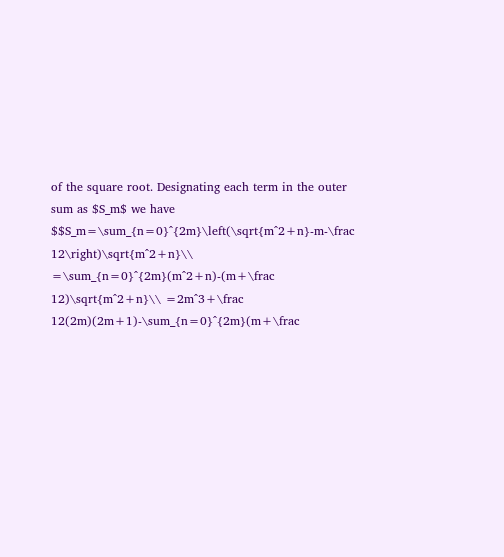of the square root. Designating each term in the outer sum as $S_m$ we have $$S_m=\sum_{n=0}^{2m}\left(\sqrt{m^2+n}-m-\frac 12\right)\sqrt{m^2+n}\\ =\sum_{n=0}^{2m}(m^2+n)-(m+\frac 12)\sqrt{m^2+n}\\ =2m^3+\frac 12(2m)(2m+1)-\sum_{n=0}^{2m}(m+\frac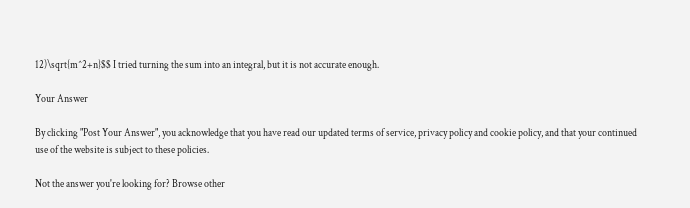12)\sqrt{m^2+n}$$ I tried turning the sum into an integral, but it is not accurate enough.

Your Answer

By clicking "Post Your Answer", you acknowledge that you have read our updated terms of service, privacy policy and cookie policy, and that your continued use of the website is subject to these policies.

Not the answer you're looking for? Browse other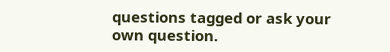questions tagged or ask your own question.